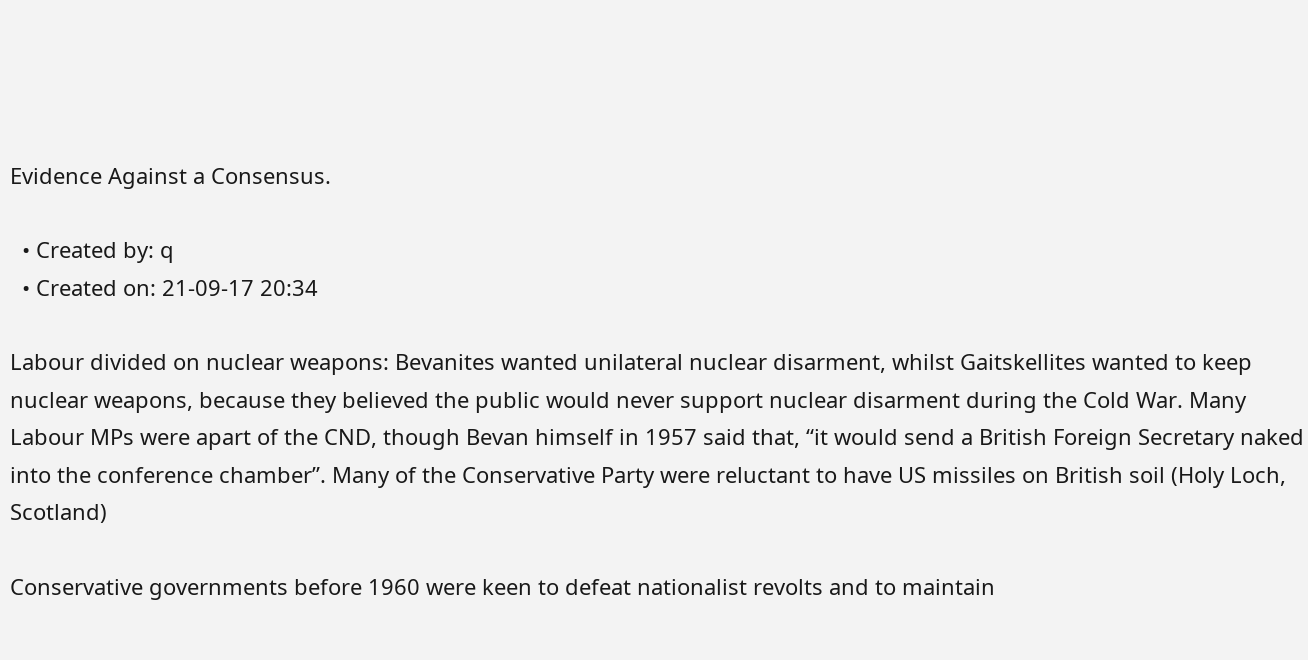Evidence Against a Consensus.

  • Created by: q
  • Created on: 21-09-17 20:34

Labour divided on nuclear weapons: Bevanites wanted unilateral nuclear disarment, whilst Gaitskellites wanted to keep nuclear weapons, because they believed the public would never support nuclear disarment during the Cold War. Many Labour MPs were apart of the CND, though Bevan himself in 1957 said that, “it would send a British Foreign Secretary naked into the conference chamber”. Many of the Conservative Party were reluctant to have US missiles on British soil (Holy Loch, Scotland)

Conservative governments before 1960 were keen to defeat nationalist revolts and to maintain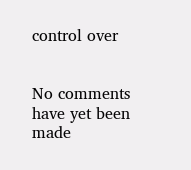control over


No comments have yet been made